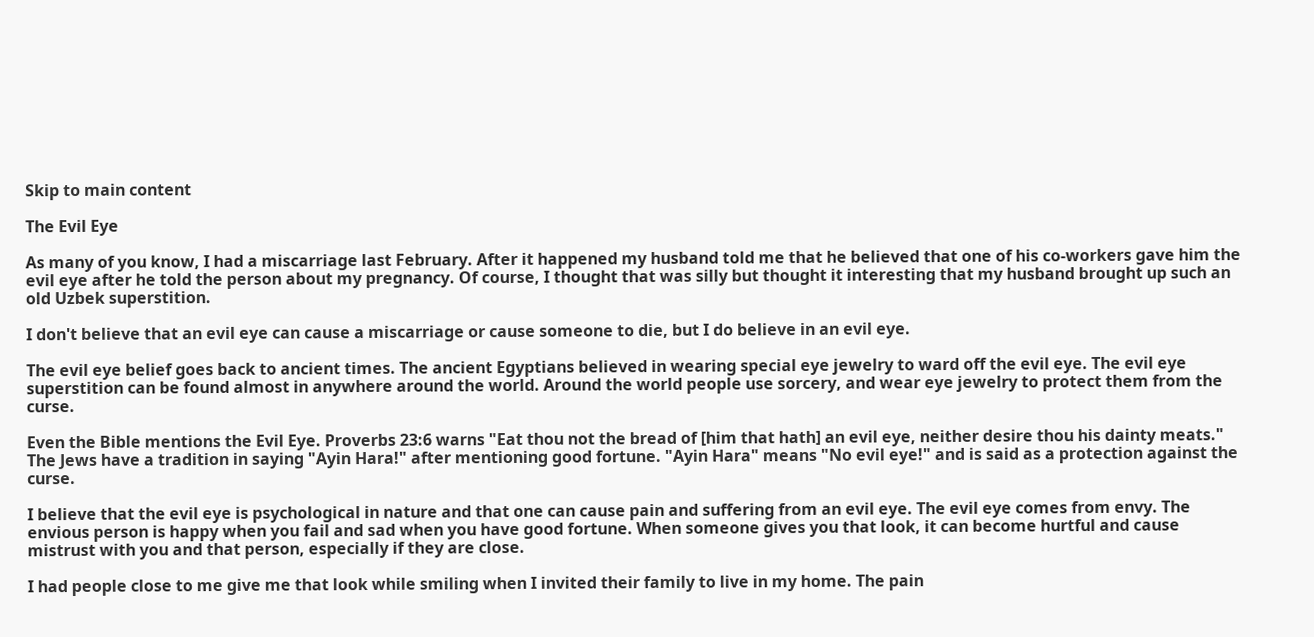Skip to main content

The Evil Eye

As many of you know, I had a miscarriage last February. After it happened my husband told me that he believed that one of his co-workers gave him the evil eye after he told the person about my pregnancy. Of course, I thought that was silly but thought it interesting that my husband brought up such an old Uzbek superstition.

I don't believe that an evil eye can cause a miscarriage or cause someone to die, but I do believe in an evil eye.

The evil eye belief goes back to ancient times. The ancient Egyptians believed in wearing special eye jewelry to ward off the evil eye. The evil eye superstition can be found almost in anywhere around the world. Around the world people use sorcery, and wear eye jewelry to protect them from the curse.

Even the Bible mentions the Evil Eye. Proverbs 23:6 warns "Eat thou not the bread of [him that hath] an evil eye, neither desire thou his dainty meats." The Jews have a tradition in saying "Ayin Hara!" after mentioning good fortune. "Ayin Hara" means "No evil eye!" and is said as a protection against the curse.

I believe that the evil eye is psychological in nature and that one can cause pain and suffering from an evil eye. The evil eye comes from envy. The envious person is happy when you fail and sad when you have good fortune. When someone gives you that look, it can become hurtful and cause mistrust with you and that person, especially if they are close.

I had people close to me give me that look while smiling when I invited their family to live in my home. The pain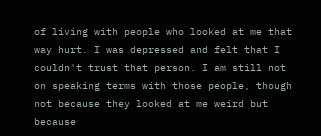of living with people who looked at me that way hurt. I was depressed and felt that I couldn't trust that person. I am still not on speaking terms with those people, though not because they looked at me weird but because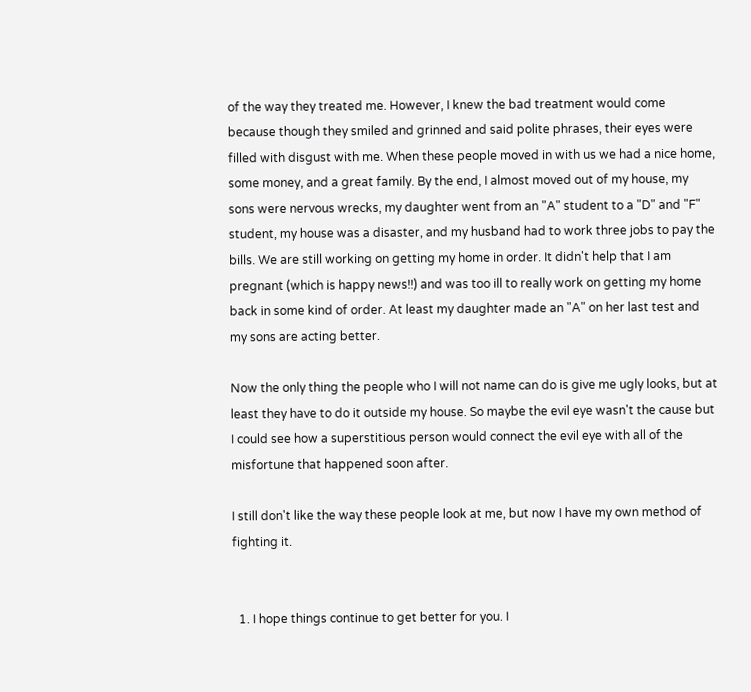of the way they treated me. However, I knew the bad treatment would come because though they smiled and grinned and said polite phrases, their eyes were filled with disgust with me. When these people moved in with us we had a nice home, some money, and a great family. By the end, I almost moved out of my house, my sons were nervous wrecks, my daughter went from an "A" student to a "D" and "F" student, my house was a disaster, and my husband had to work three jobs to pay the bills. We are still working on getting my home in order. It didn't help that I am pregnant (which is happy news!!) and was too ill to really work on getting my home back in some kind of order. At least my daughter made an "A" on her last test and my sons are acting better.

Now the only thing the people who I will not name can do is give me ugly looks, but at least they have to do it outside my house. So maybe the evil eye wasn't the cause but I could see how a superstitious person would connect the evil eye with all of the misfortune that happened soon after.

I still don't like the way these people look at me, but now I have my own method of fighting it.


  1. I hope things continue to get better for you. I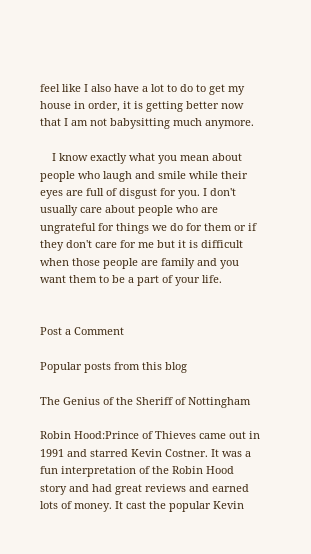feel like I also have a lot to do to get my house in order, it is getting better now that I am not babysitting much anymore.

    I know exactly what you mean about people who laugh and smile while their eyes are full of disgust for you. I don't usually care about people who are ungrateful for things we do for them or if they don't care for me but it is difficult when those people are family and you want them to be a part of your life.


Post a Comment

Popular posts from this blog

The Genius of the Sheriff of Nottingham

Robin Hood:Prince of Thieves came out in 1991 and starred Kevin Costner. It was a fun interpretation of the Robin Hood story and had great reviews and earned lots of money. It cast the popular Kevin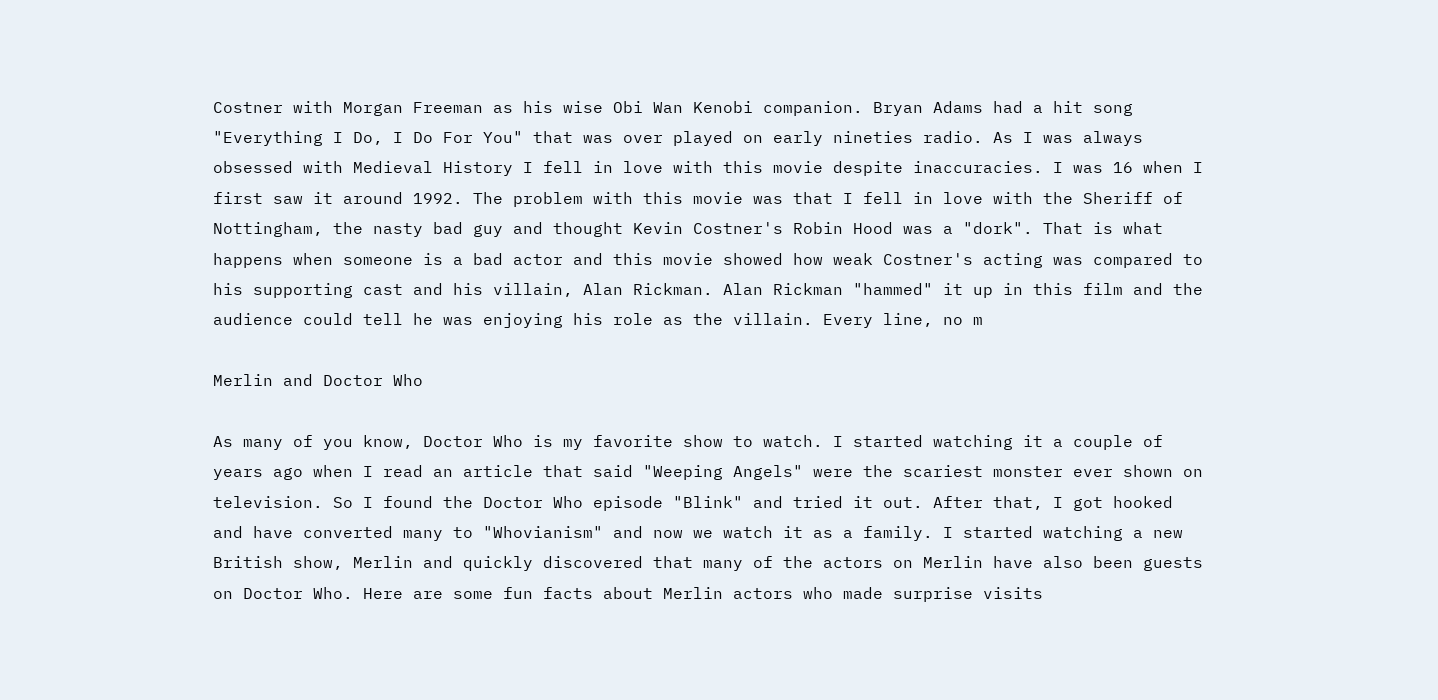Costner with Morgan Freeman as his wise Obi Wan Kenobi companion. Bryan Adams had a hit song "Everything I Do, I Do For You" that was over played on early nineties radio. As I was always obsessed with Medieval History I fell in love with this movie despite inaccuracies. I was 16 when I first saw it around 1992. The problem with this movie was that I fell in love with the Sheriff of Nottingham, the nasty bad guy and thought Kevin Costner's Robin Hood was a "dork". That is what happens when someone is a bad actor and this movie showed how weak Costner's acting was compared to his supporting cast and his villain, Alan Rickman. Alan Rickman "hammed" it up in this film and the audience could tell he was enjoying his role as the villain. Every line, no m

Merlin and Doctor Who

As many of you know, Doctor Who is my favorite show to watch. I started watching it a couple of years ago when I read an article that said "Weeping Angels" were the scariest monster ever shown on television. So I found the Doctor Who episode "Blink" and tried it out. After that, I got hooked and have converted many to "Whovianism" and now we watch it as a family. I started watching a new British show, Merlin and quickly discovered that many of the actors on Merlin have also been guests on Doctor Who. Here are some fun facts about Merlin actors who made surprise visits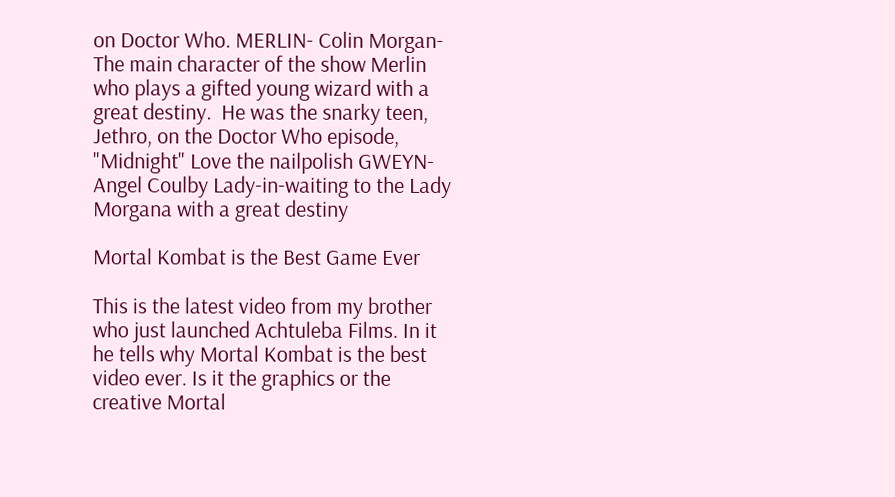on Doctor Who. MERLIN- Colin Morgan- The main character of the show Merlin who plays a gifted young wizard with a great destiny.  He was the snarky teen, Jethro, on the Doctor Who episode, "Midnight" Love the nailpolish GWEYN- Angel Coulby Lady-in-waiting to the Lady Morgana with a great destiny

Mortal Kombat is the Best Game Ever

This is the latest video from my brother who just launched Achtuleba Films. In it he tells why Mortal Kombat is the best video ever. Is it the graphics or the creative Mortal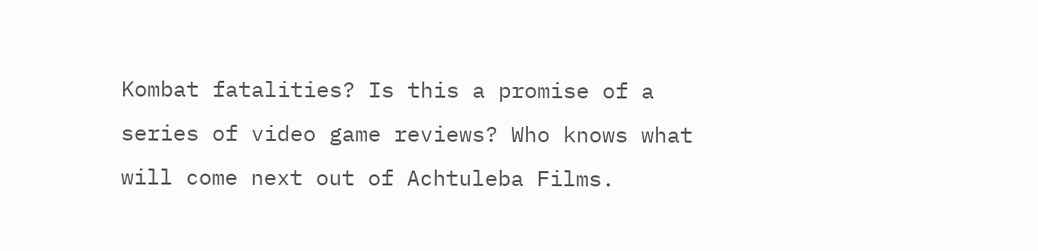Kombat fatalities? Is this a promise of a series of video game reviews? Who knows what will come next out of Achtuleba Films.